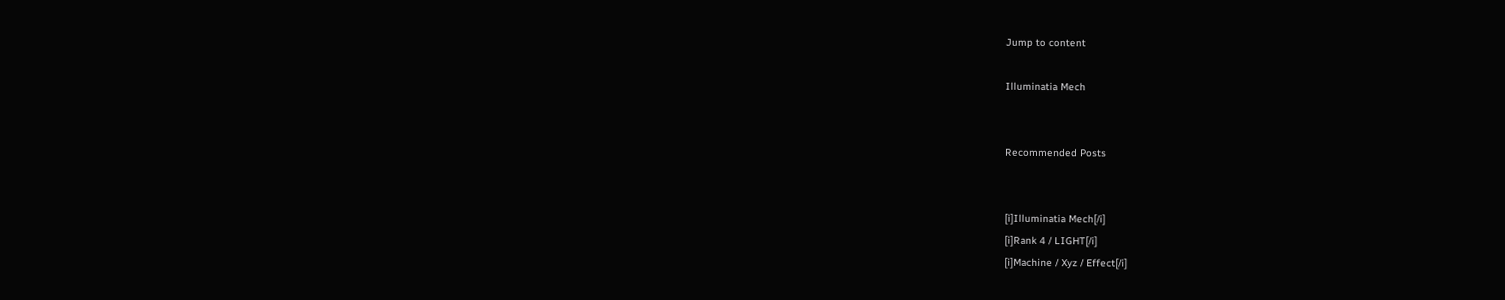Jump to content

Illuminatia Mech


Recommended Posts


[i]Illuminatia Mech[/i]
[i]Rank 4 / LIGHT[/i]
[i]Machine / Xyz / Effect[/i]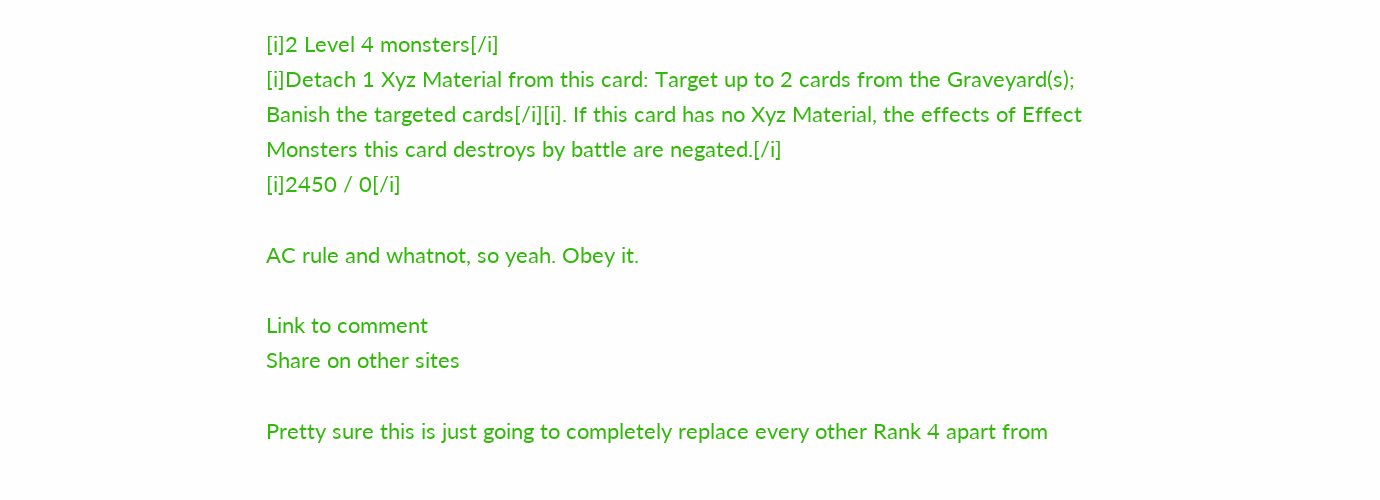[i]2 Level 4 monsters[/i]
[i]Detach 1 Xyz Material from this card: Target up to 2 cards from the Graveyard(s); Banish the targeted cards[/i][i]. If this card has no Xyz Material, the effects of Effect Monsters this card destroys by battle are negated.[/i]
[i]2450 / 0[/i]

AC rule and whatnot, so yeah. Obey it.

Link to comment
Share on other sites

Pretty sure this is just going to completely replace every other Rank 4 apart from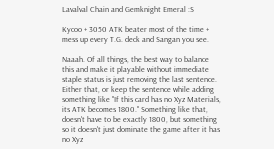Lavalval Chain and Gemknight Emeral :S

Kycoo + 3050 ATK beater most of the time + mess up every T.G. deck and Sangan you see.

Naaah. Of all things, the best way to balance this and make it playable without immediate staple status is just removing the last sentence. Either that, or keep the sentence while adding something like "If this card has no Xyz Materials, its ATK becomes 1800." Something like that, doesn't have to be exactly 1800, but something so it doesn't just dominate the game after it has no Xyz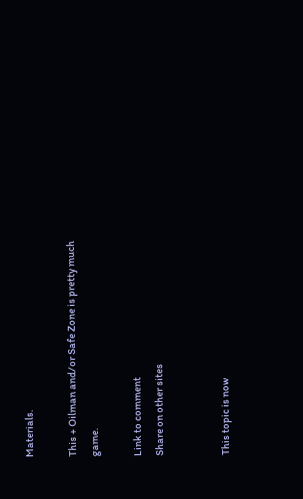Materials.

This + Oilman and/or Safe Zone is pretty much game.

Link to comment
Share on other sites


This topic is now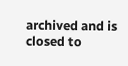archived and is closed to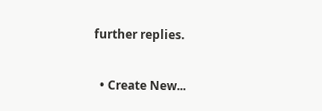further replies.

  • Create New...